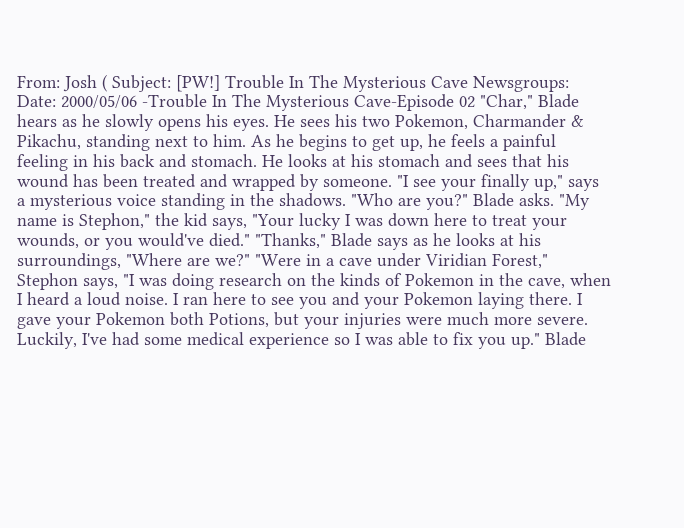From: Josh ( Subject: [PW!] Trouble In The Mysterious Cave Newsgroups: Date: 2000/05/06 -Trouble In The Mysterious Cave-Episode 02 "Char," Blade hears as he slowly opens his eyes. He sees his two Pokemon, Charmander & Pikachu, standing next to him. As he begins to get up, he feels a painful feeling in his back and stomach. He looks at his stomach and sees that his wound has been treated and wrapped by someone. "I see your finally up," says a mysterious voice standing in the shadows. "Who are you?" Blade asks. "My name is Stephon," the kid says, "Your lucky I was down here to treat your wounds, or you would've died." "Thanks," Blade says as he looks at his surroundings, "Where are we?" "Were in a cave under Viridian Forest," Stephon says, "I was doing research on the kinds of Pokemon in the cave, when I heard a loud noise. I ran here to see you and your Pokemon laying there. I gave your Pokemon both Potions, but your injuries were much more severe. Luckily, I've had some medical experience so I was able to fix you up." Blade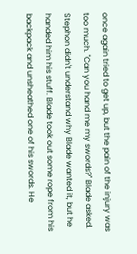once again tried to get up, but the pain of the injury was too much. "Can you hand me my swords?" Blade asked. Stephon didn't understand why Blade wanted it, but he handed him his stuff. Blade took out some rope from his backpack and unsheathed one of his swords. He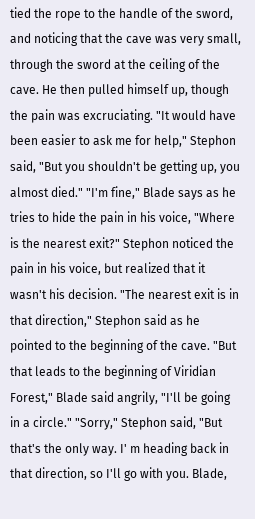tied the rope to the handle of the sword, and noticing that the cave was very small, through the sword at the ceiling of the cave. He then pulled himself up, though the pain was excruciating. "It would have been easier to ask me for help," Stephon said, "But you shouldn't be getting up, you almost died." "I'm fine," Blade says as he tries to hide the pain in his voice, "Where is the nearest exit?" Stephon noticed the pain in his voice, but realized that it wasn't his decision. "The nearest exit is in that direction," Stephon said as he pointed to the beginning of the cave. "But that leads to the beginning of Viridian Forest," Blade said angrily, "I'll be going in a circle." "Sorry," Stephon said, "But that's the only way. I' m heading back in that direction, so I'll go with you. Blade,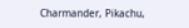Charmander, Pikachu,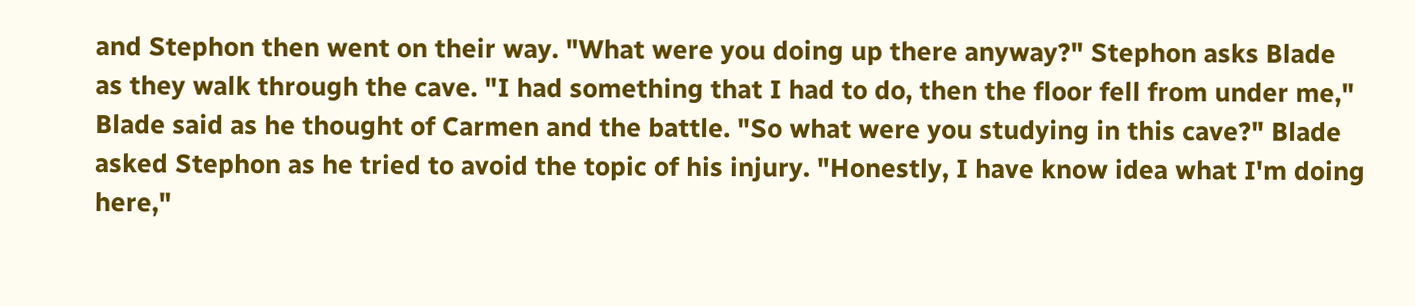and Stephon then went on their way. "What were you doing up there anyway?" Stephon asks Blade as they walk through the cave. "I had something that I had to do, then the floor fell from under me," Blade said as he thought of Carmen and the battle. "So what were you studying in this cave?" Blade asked Stephon as he tried to avoid the topic of his injury. "Honestly, I have know idea what I'm doing here,"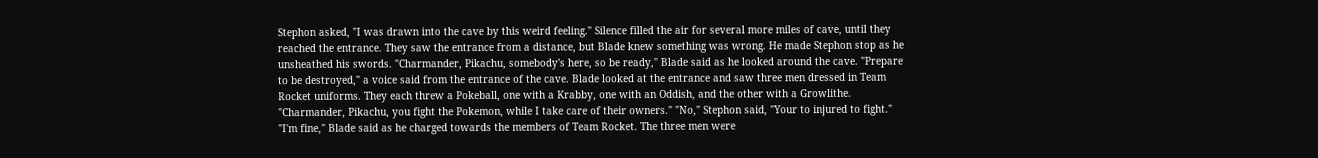Stephon asked, "I was drawn into the cave by this weird feeling." Silence filled the air for several more miles of cave, until they reached the entrance. They saw the entrance from a distance, but Blade knew something was wrong. He made Stephon stop as he unsheathed his swords. "Charmander, Pikachu, somebody's here, so be ready," Blade said as he looked around the cave. "Prepare to be destroyed," a voice said from the entrance of the cave. Blade looked at the entrance and saw three men dressed in Team Rocket uniforms. They each threw a Pokeball, one with a Krabby, one with an Oddish, and the other with a Growlithe. "Charmander, Pikachu, you fight the Pokemon, while I take care of their owners." "No," Stephon said, "Your to injured to fight." "I'm fine," Blade said as he charged towards the members of Team Rocket. The three men were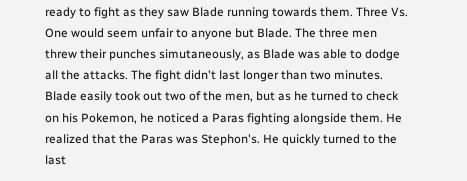ready to fight as they saw Blade running towards them. Three Vs. One would seem unfair to anyone but Blade. The three men threw their punches simutaneously, as Blade was able to dodge all the attacks. The fight didn't last longer than two minutes. Blade easily took out two of the men, but as he turned to check on his Pokemon, he noticed a Paras fighting alongside them. He realized that the Paras was Stephon's. He quickly turned to the last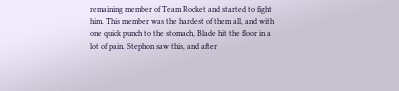remaining member of Team Rocket and started to fight him. This member was the hardest of them all, and with one quick punch to the stomach, Blade hit the floor in a lot of pain. Stephon saw this, and after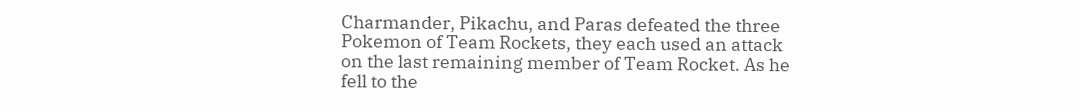Charmander, Pikachu, and Paras defeated the three Pokemon of Team Rockets, they each used an attack on the last remaining member of Team Rocket. As he fell to the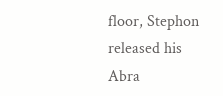floor, Stephon released his Abra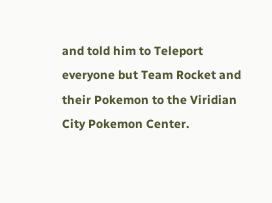and told him to Teleport everyone but Team Rocket and their Pokemon to the Viridian City Pokemon Center.